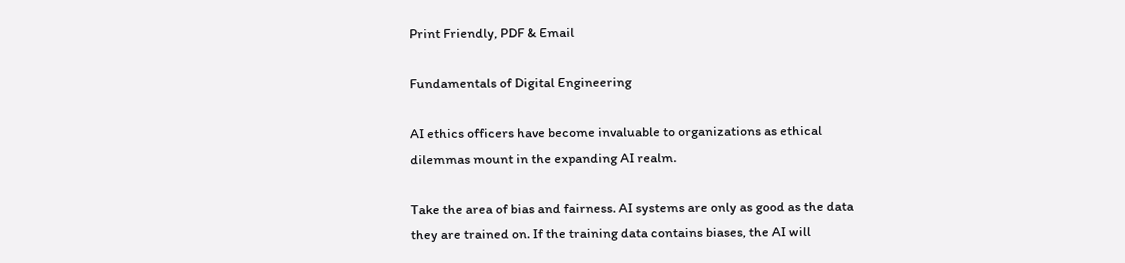Print Friendly, PDF & Email

Fundamentals of Digital Engineering

AI ethics officers have become invaluable to organizations as ethical dilemmas mount in the expanding AI realm.

Take the area of bias and fairness. AI systems are only as good as the data they are trained on. If the training data contains biases, the AI will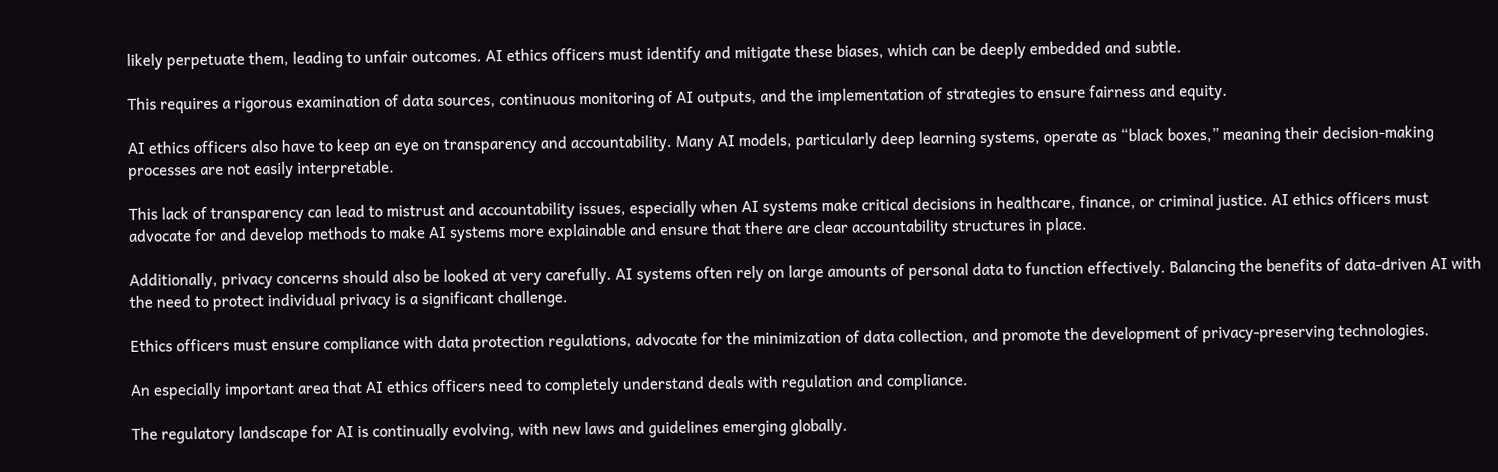likely perpetuate them, leading to unfair outcomes. AI ethics officers must identify and mitigate these biases, which can be deeply embedded and subtle.

This requires a rigorous examination of data sources, continuous monitoring of AI outputs, and the implementation of strategies to ensure fairness and equity.

AI ethics officers also have to keep an eye on transparency and accountability. Many AI models, particularly deep learning systems, operate as “black boxes,” meaning their decision-making processes are not easily interpretable.

This lack of transparency can lead to mistrust and accountability issues, especially when AI systems make critical decisions in healthcare, finance, or criminal justice. AI ethics officers must advocate for and develop methods to make AI systems more explainable and ensure that there are clear accountability structures in place.

Additionally, privacy concerns should also be looked at very carefully. AI systems often rely on large amounts of personal data to function effectively. Balancing the benefits of data-driven AI with the need to protect individual privacy is a significant challenge.

Ethics officers must ensure compliance with data protection regulations, advocate for the minimization of data collection, and promote the development of privacy-preserving technologies.

An especially important area that AI ethics officers need to completely understand deals with regulation and compliance.

The regulatory landscape for AI is continually evolving, with new laws and guidelines emerging globally.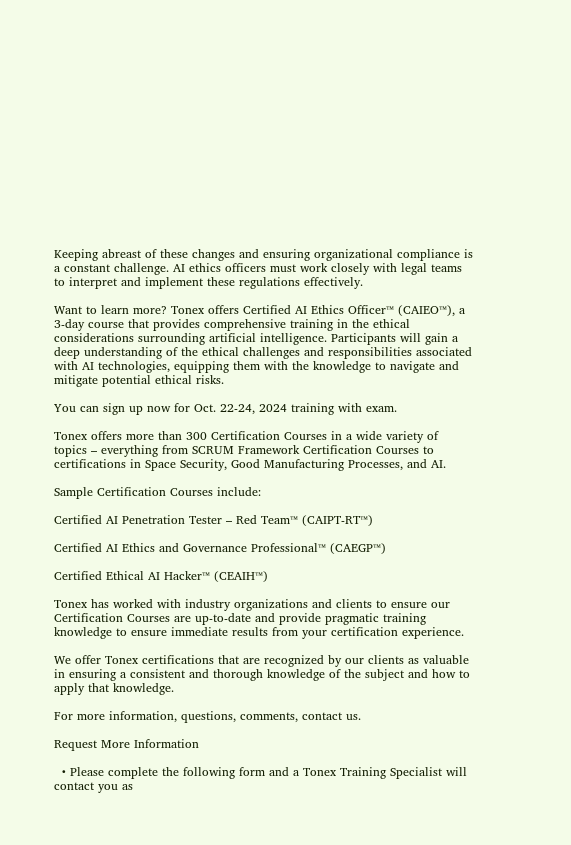Keeping abreast of these changes and ensuring organizational compliance is a constant challenge. AI ethics officers must work closely with legal teams to interpret and implement these regulations effectively.

Want to learn more? Tonex offers Certified AI Ethics Officer™ (CAIEO™), a 3-day course that provides comprehensive training in the ethical considerations surrounding artificial intelligence. Participants will gain a deep understanding of the ethical challenges and responsibilities associated with AI technologies, equipping them with the knowledge to navigate and mitigate potential ethical risks.

You can sign up now for Oct. 22-24, 2024 training with exam.

Tonex offers more than 300 Certification Courses in a wide variety of topics – everything from SCRUM Framework Certification Courses to certifications in Space Security, Good Manufacturing Processes, and AI.

Sample Certification Courses include:

Certified AI Penetration Tester – Red Team™ (CAIPT-RT™)

Certified AI Ethics and Governance Professional™ (CAEGP™)

Certified Ethical AI Hacker™ (CEAIH™)

Tonex has worked with industry organizations and clients to ensure our Certification Courses are up-to-date and provide pragmatic training knowledge to ensure immediate results from your certification experience.

We offer Tonex certifications that are recognized by our clients as valuable in ensuring a consistent and thorough knowledge of the subject and how to apply that knowledge.

For more information, questions, comments, contact us.

Request More Information

  • Please complete the following form and a Tonex Training Specialist will contact you as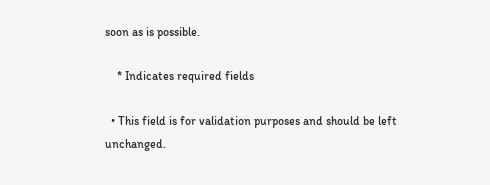soon as is possible.

    * Indicates required fields

  • This field is for validation purposes and should be left unchanged.